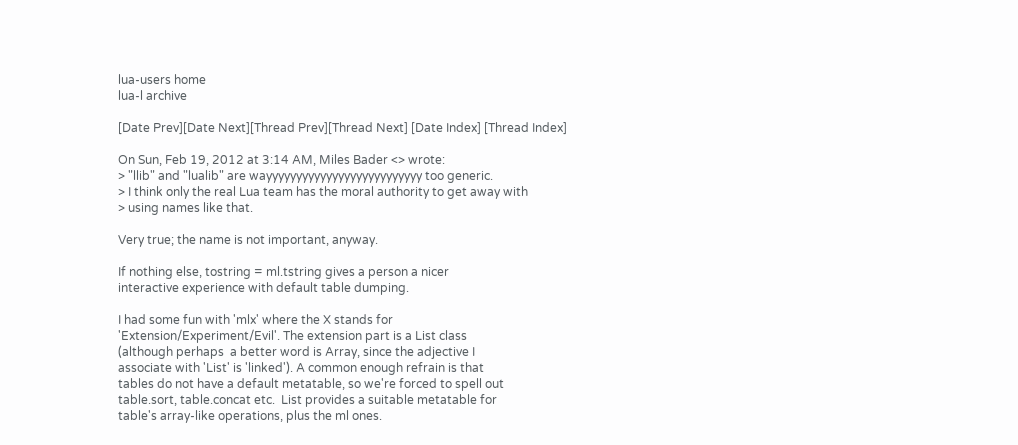lua-users home
lua-l archive

[Date Prev][Date Next][Thread Prev][Thread Next] [Date Index] [Thread Index]

On Sun, Feb 19, 2012 at 3:14 AM, Miles Bader <> wrote:
> "llib" and "lualib" are wayyyyyyyyyyyyyyyyyyyyyyyyyy too generic.
> I think only the real Lua team has the moral authority to get away with
> using names like that.

Very true; the name is not important, anyway.

If nothing else, tostring = ml.tstring gives a person a nicer
interactive experience with default table dumping.

I had some fun with 'mlx' where the X stands for
'Extension/Experiment/Evil'. The extension part is a List class
(although perhaps  a better word is Array, since the adjective I
associate with 'List' is 'linked'). A common enough refrain is that
tables do not have a default metatable, so we're forced to spell out
table.sort, table.concat etc.  List provides a suitable metatable for
table's array-like operations, plus the ml ones.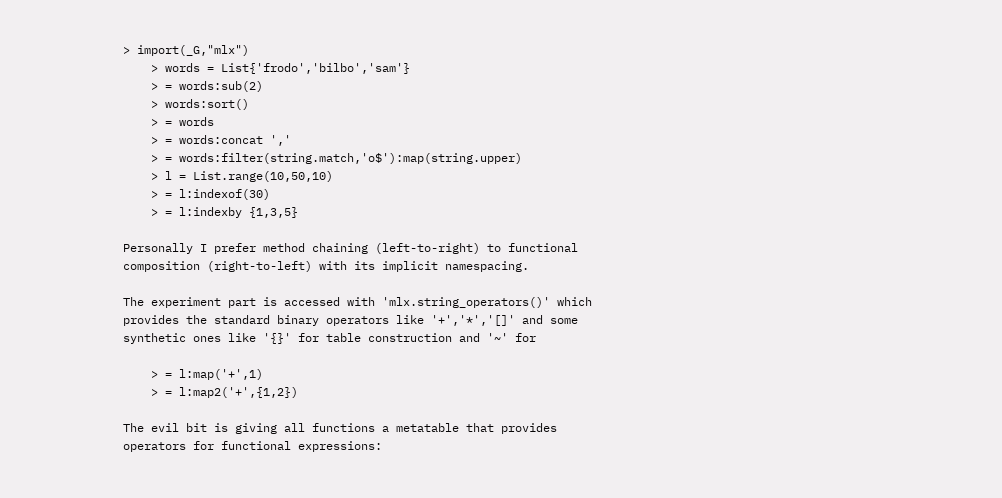> import(_G,"mlx")
    > words = List{'frodo','bilbo','sam'}
    > = words:sub(2)
    > words:sort()
    > = words
    > = words:concat ','
    > = words:filter(string.match,'o$'):map(string.upper)
    > l = List.range(10,50,10)
    > = l:indexof(30)
    > = l:indexby {1,3,5}

Personally I prefer method chaining (left-to-right) to functional
composition (right-to-left) with its implicit namespacing.

The experiment part is accessed with 'mlx.string_operators()' which
provides the standard binary operators like '+','*','[]' and some
synthetic ones like '{}' for table construction and '~' for

    > = l:map('+',1)
    > = l:map2('+',{1,2})

The evil bit is giving all functions a metatable that provides
operators for functional expressions: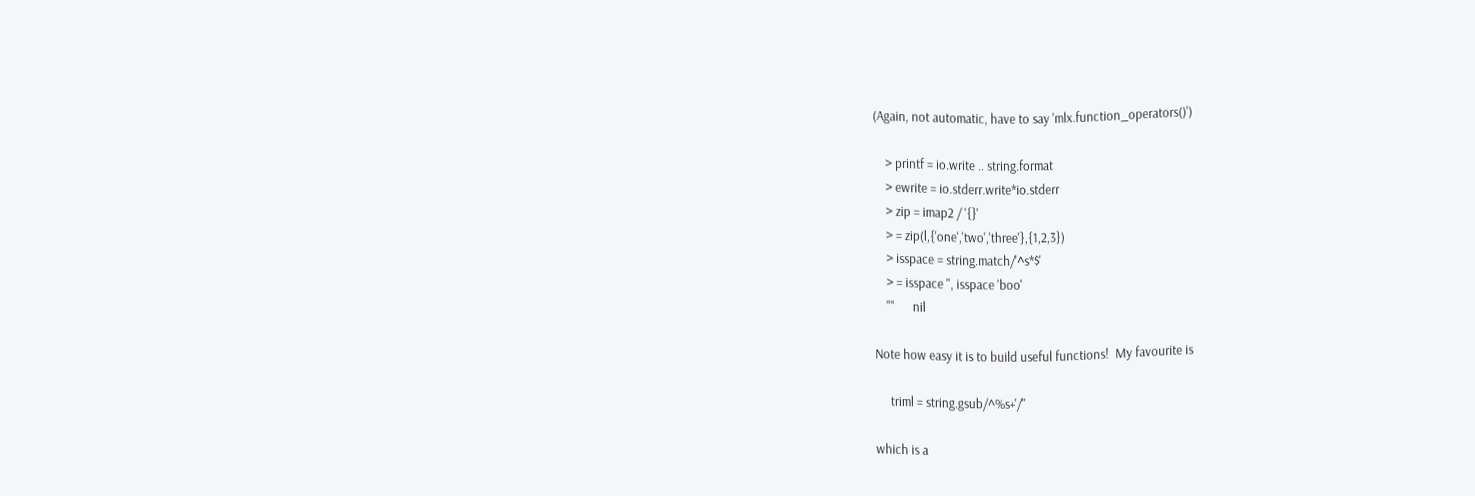(Again, not automatic, have to say 'mlx.function_operators()')

    > printf = io.write .. string.format
    > ewrite = io.stderr.write*io.stderr
    > zip = imap2 / '{}'
    > = zip(l,{'one','two','three'},{1,2,3})
    > isspace = string.match/'^s*$'
    > = isspace '', isspace 'boo'
    ""      nil

Note how easy it is to build useful functions!  My favourite is

     triml = string.gsub/^%s+'/''

which is a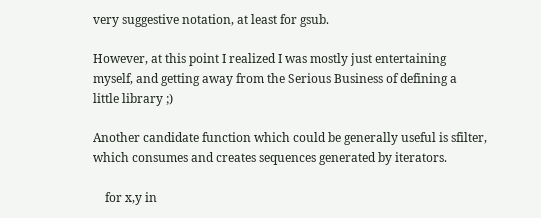very suggestive notation, at least for gsub.

However, at this point I realized I was mostly just entertaining
myself, and getting away from the Serious Business of defining a
little library ;)

Another candidate function which could be generally useful is sfilter,
which consumes and creates sequences generated by iterators.

    for x,y in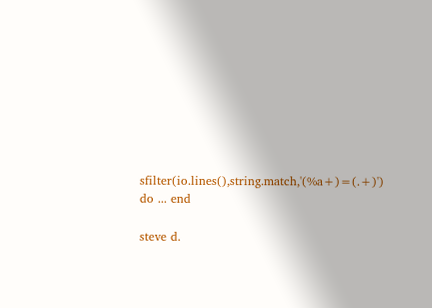sfilter(io.lines(),string.match,'(%a+)=(.+)') do ... end

steve d.